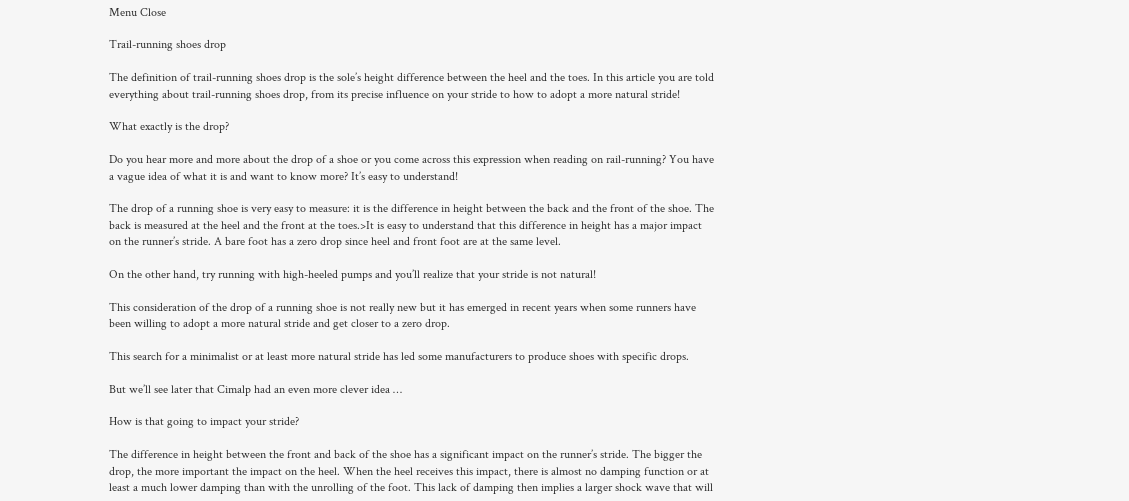Menu Close

Trail-running shoes drop

The definition of trail-running shoes drop is the sole’s height difference between the heel and the toes. In this article you are told everything about trail-running shoes drop, from its precise influence on your stride to how to adopt a more natural stride!

What exactly is the drop?

Do you hear more and more about the drop of a shoe or you come across this expression when reading on rail-running? You have a vague idea of what it is and want to know more? It’s easy to understand!

The drop of a running shoe is very easy to measure: it is the difference in height between the back and the front of the shoe. The back is measured at the heel and the front at the toes.>It is easy to understand that this difference in height has a major impact on the runner’s stride. A bare foot has a zero drop since heel and front foot are at the same level.

On the other hand, try running with high-heeled pumps and you’ll realize that your stride is not natural!

This consideration of the drop of a running shoe is not really new but it has emerged in recent years when some runners have been willing to adopt a more natural stride and get closer to a zero drop.

This search for a minimalist or at least more natural stride has led some manufacturers to produce shoes with specific drops.

But we’ll see later that Cimalp had an even more clever idea …

How is that going to impact your stride?

The difference in height between the front and back of the shoe has a significant impact on the runner’s stride. The bigger the drop, the more important the impact on the heel. When the heel receives this impact, there is almost no damping function or at least a much lower damping than with the unrolling of the foot. This lack of damping then implies a larger shock wave that will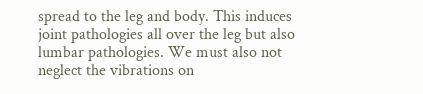spread to the leg and body. This induces joint pathologies all over the leg but also lumbar pathologies. We must also not neglect the vibrations on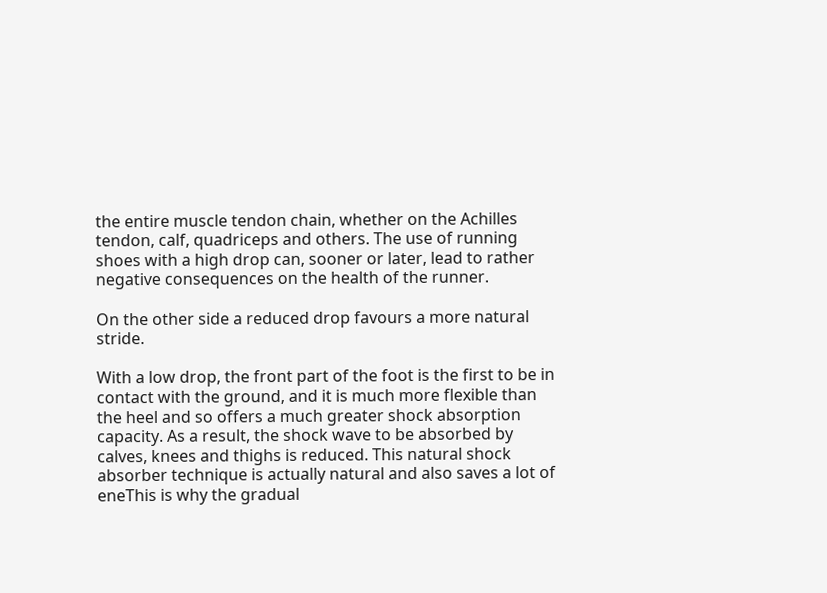the entire muscle tendon chain, whether on the Achilles tendon, calf, quadriceps and others. The use of running shoes with a high drop can, sooner or later, lead to rather negative consequences on the health of the runner.

On the other side a reduced drop favours a more natural stride.

With a low drop, the front part of the foot is the first to be in contact with the ground, and it is much more flexible than the heel and so offers a much greater shock absorption capacity. As a result, the shock wave to be absorbed by calves, knees and thighs is reduced. This natural shock absorber technique is actually natural and also saves a lot of eneThis is why the gradual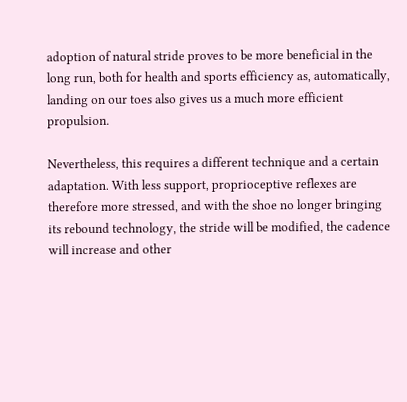adoption of natural stride proves to be more beneficial in the long run, both for health and sports efficiency as, automatically, landing on our toes also gives us a much more efficient propulsion.

Nevertheless, this requires a different technique and a certain adaptation. With less support, proprioceptive reflexes are therefore more stressed, and with the shoe no longer bringing its rebound technology, the stride will be modified, the cadence will increase and other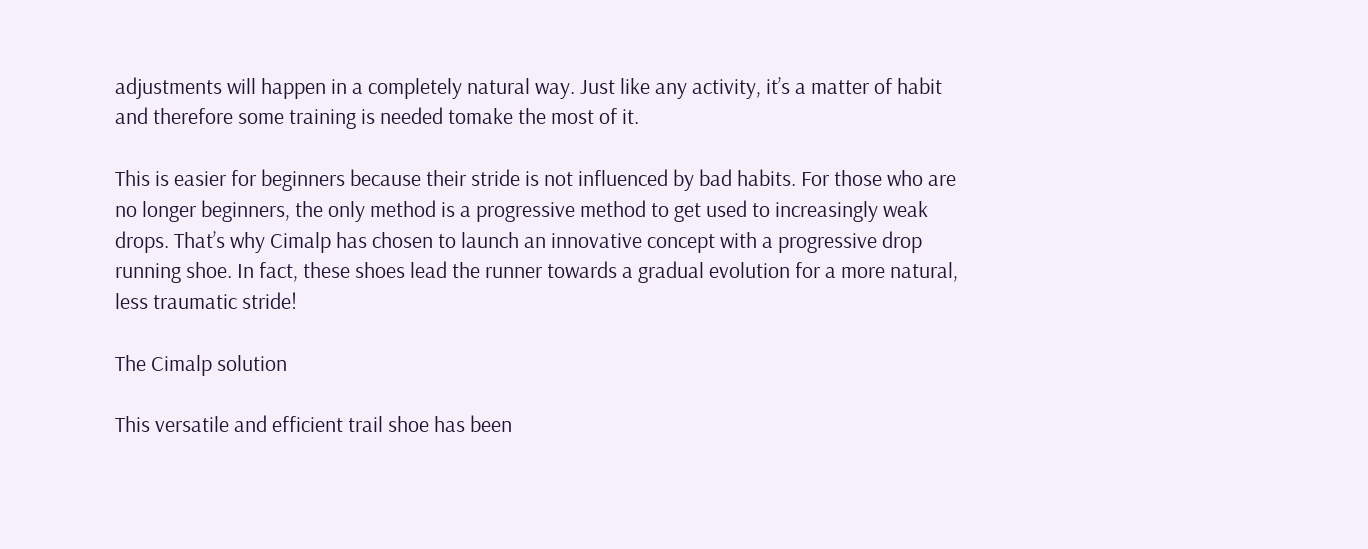adjustments will happen in a completely natural way. Just like any activity, it’s a matter of habit and therefore some training is needed tomake the most of it.

This is easier for beginners because their stride is not influenced by bad habits. For those who are no longer beginners, the only method is a progressive method to get used to increasingly weak drops. That’s why Cimalp has chosen to launch an innovative concept with a progressive drop running shoe. In fact, these shoes lead the runner towards a gradual evolution for a more natural, less traumatic stride!

The Cimalp solution

This versatile and efficient trail shoe has been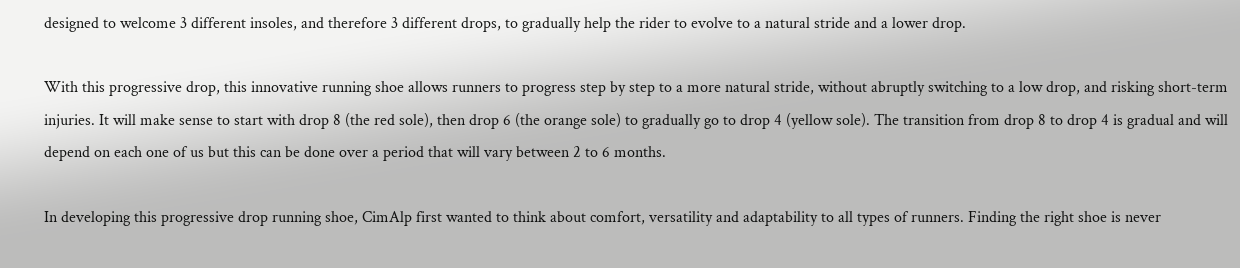designed to welcome 3 different insoles, and therefore 3 different drops, to gradually help the rider to evolve to a natural stride and a lower drop.

With this progressive drop, this innovative running shoe allows runners to progress step by step to a more natural stride, without abruptly switching to a low drop, and risking short-term injuries. It will make sense to start with drop 8 (the red sole), then drop 6 (the orange sole) to gradually go to drop 4 (yellow sole). The transition from drop 8 to drop 4 is gradual and will depend on each one of us but this can be done over a period that will vary between 2 to 6 months.

In developing this progressive drop running shoe, CimAlp first wanted to think about comfort, versatility and adaptability to all types of runners. Finding the right shoe is never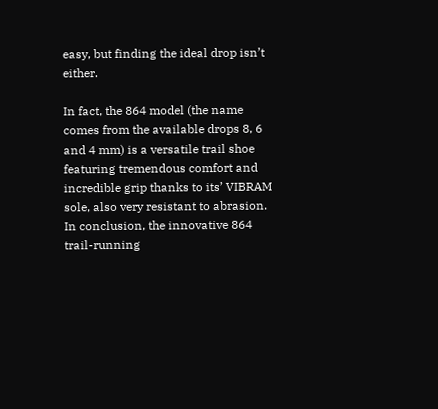easy, but finding the ideal drop isn’t either.

In fact, the 864 model (the name comes from the available drops 8, 6 and 4 mm) is a versatile trail shoe featuring tremendous comfort and incredible grip thanks to its’ VIBRAM sole, also very resistant to abrasion. In conclusion, the innovative 864 trail-running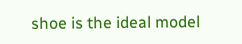shoe is the ideal model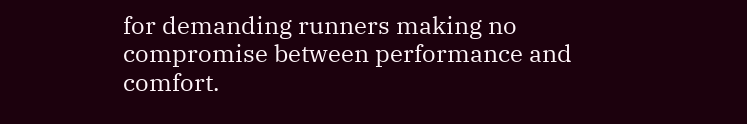for demanding runners making no compromise between performance and comfort.